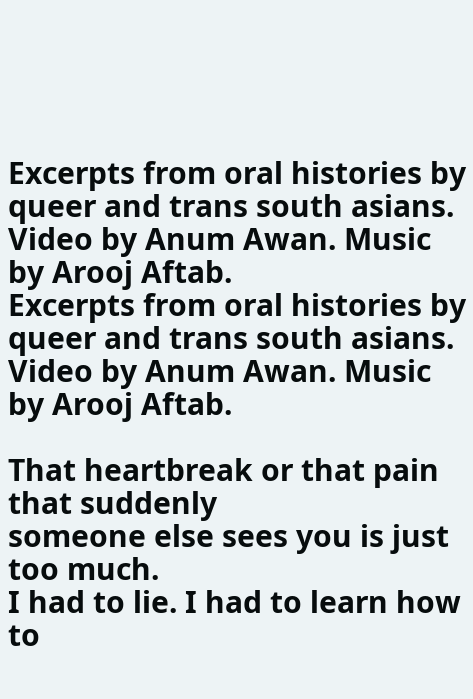Excerpts from oral histories by queer and trans south asians. Video by Anum Awan. Music by Arooj Aftab.
Excerpts from oral histories by queer and trans south asians. Video by Anum Awan. Music by Arooj Aftab.

That heartbreak or that pain that suddenly
someone else sees you is just too much.
I had to lie. I had to learn how to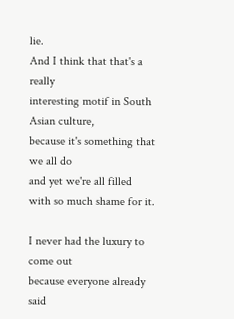lie.
And I think that that's a really
interesting motif in South Asian culture,
because it's something that we all do
and yet we're all filled
with so much shame for it.

I never had the luxury to come out
because everyone already said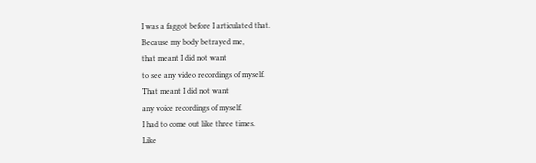I was a faggot before I articulated that.
Because my body betrayed me,
that meant I did not want
to see any video recordings of myself.
That meant I did not want
any voice recordings of myself.
I had to come out like three times.
Like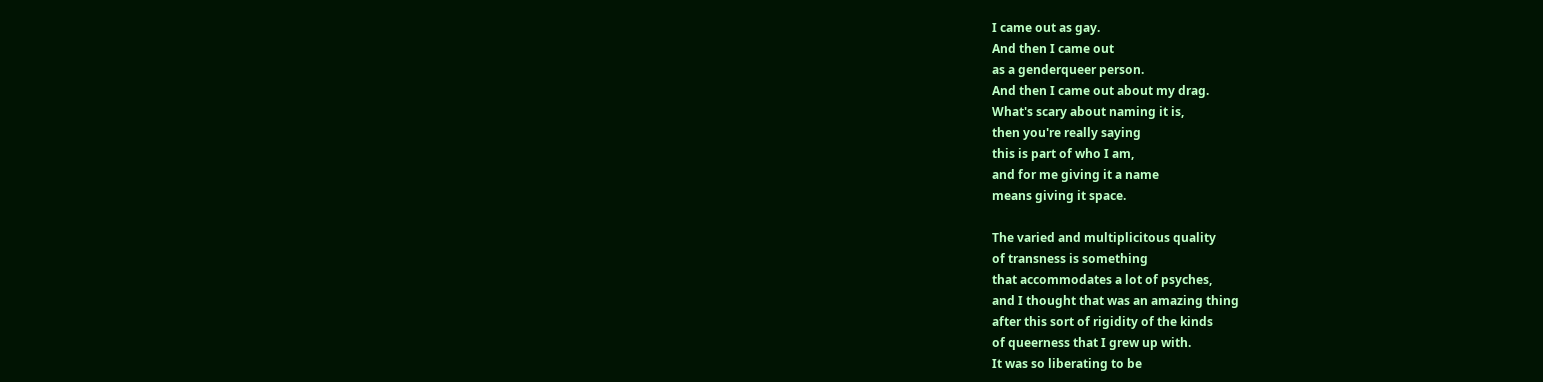I came out as gay.
And then I came out
as a genderqueer person.
And then I came out about my drag.
What's scary about naming it is,
then you're really saying
this is part of who I am,
and for me giving it a name
means giving it space.

The varied and multiplicitous quality
of transness is something
that accommodates a lot of psyches,
and I thought that was an amazing thing
after this sort of rigidity of the kinds
of queerness that I grew up with.
It was so liberating to be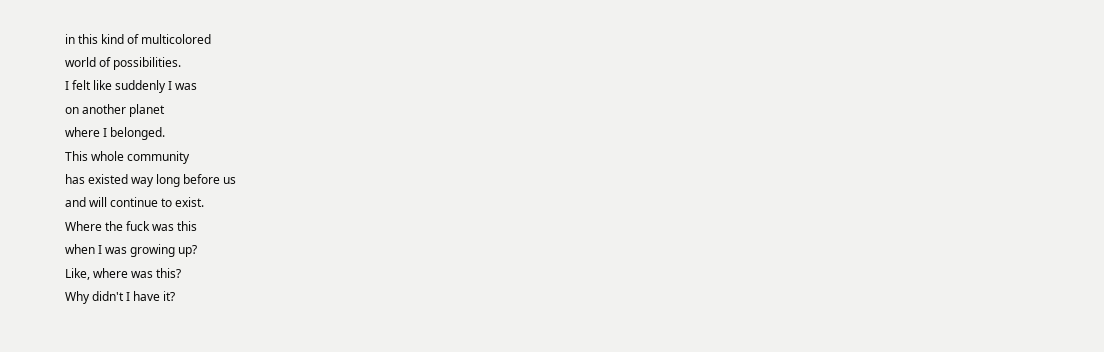in this kind of multicolored
world of possibilities.
I felt like suddenly I was
on another planet
where I belonged.
This whole community
has existed way long before us
and will continue to exist.
Where the fuck was this
when I was growing up?
Like, where was this?
Why didn't I have it?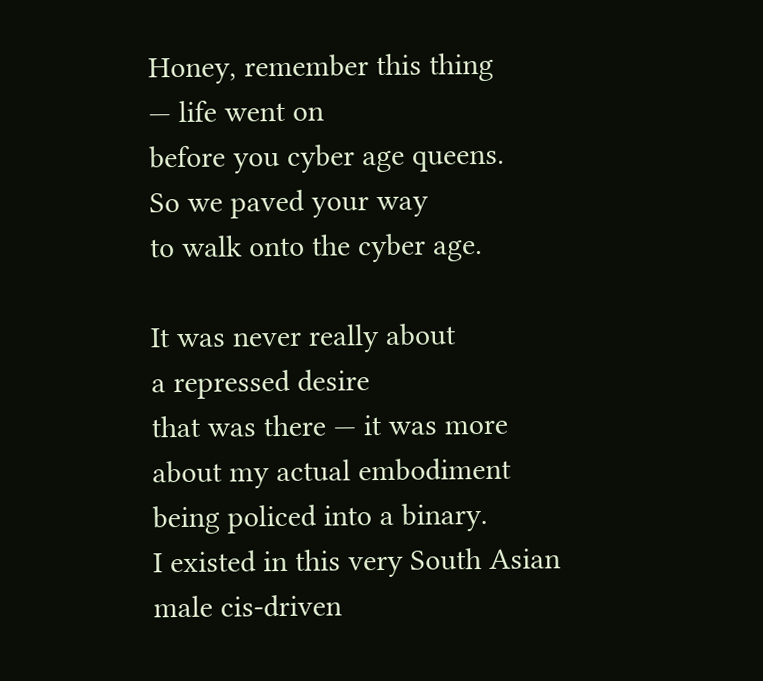Honey, remember this thing
— life went on
before you cyber age queens.
So we paved your way
to walk onto the cyber age.

It was never really about
a repressed desire
that was there — it was more
about my actual embodiment
being policed into a binary.
I existed in this very South Asian
male cis-driven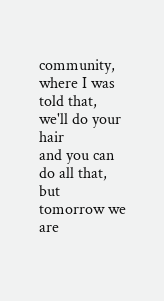community,
where I was told that,
we'll do your hair
and you can do all that,
but tomorrow we are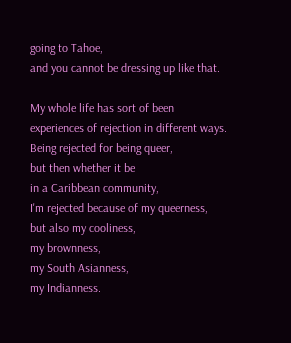going to Tahoe,
and you cannot be dressing up like that.

My whole life has sort of been
experiences of rejection in different ways.
Being rejected for being queer,
but then whether it be
in a Caribbean community,
I'm rejected because of my queerness,
but also my cooliness,
my brownness,
my South Asianness,
my Indianness.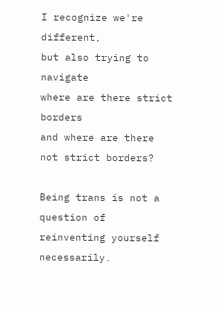I recognize we're different,
but also trying to navigate
where are there strict borders
and where are there
not strict borders?

Being trans is not a question of
reinventing yourself necessarily.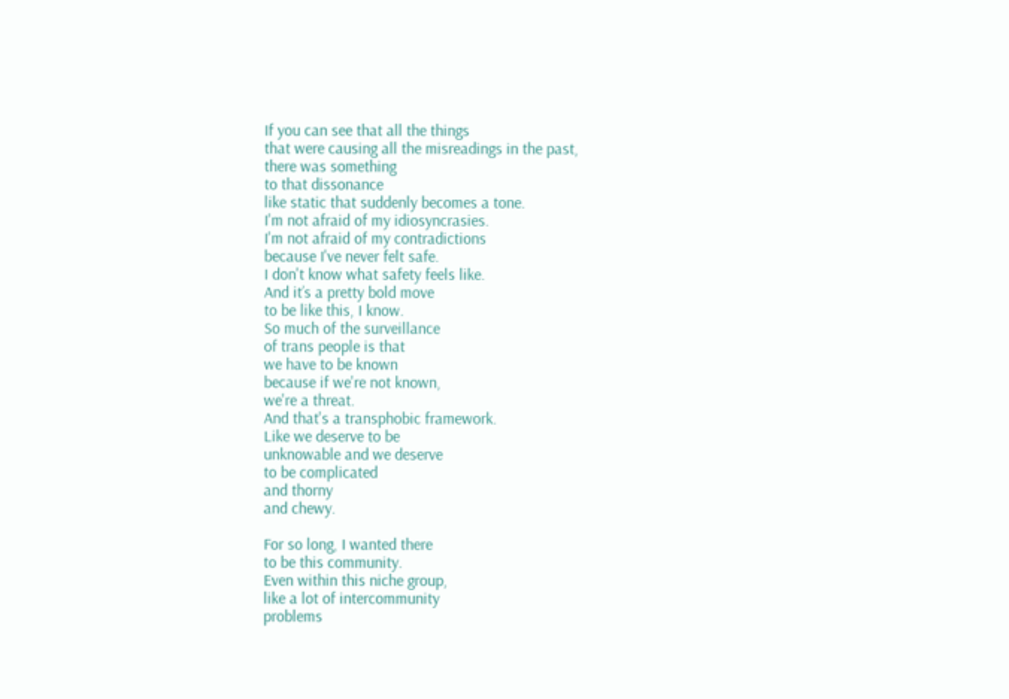If you can see that all the things
that were causing all the misreadings in the past,
there was something
to that dissonance
like static that suddenly becomes a tone.
I'm not afraid of my idiosyncrasies.
I'm not afraid of my contradictions
because I've never felt safe.
I don't know what safety feels like.
And it’s a pretty bold move
to be like this, I know.
So much of the surveillance
of trans people is that
we have to be known
because if we're not known,
we're a threat.
And that's a transphobic framework.
Like we deserve to be
unknowable and we deserve
to be complicated
and thorny
and chewy.

For so long, I wanted there
to be this community.
Even within this niche group,
like a lot of intercommunity
problems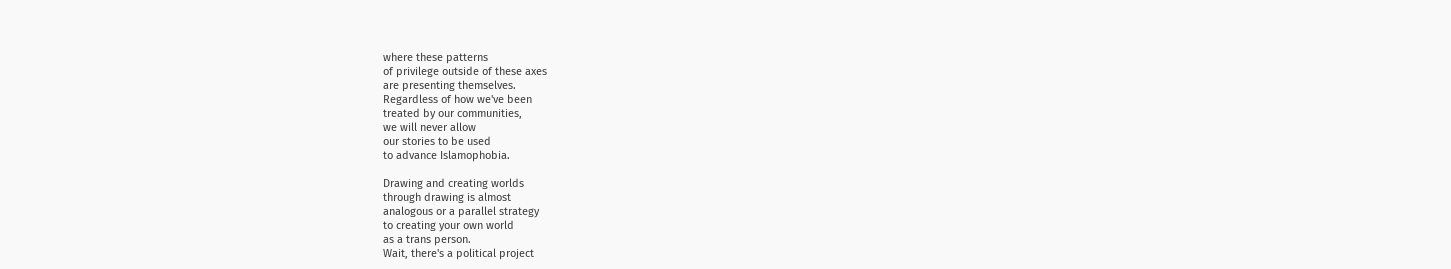where these patterns
of privilege outside of these axes
are presenting themselves.
Regardless of how we've been
treated by our communities,
we will never allow
our stories to be used
to advance Islamophobia.

Drawing and creating worlds
through drawing is almost
analogous or a parallel strategy
to creating your own world
as a trans person.
Wait, there's a political project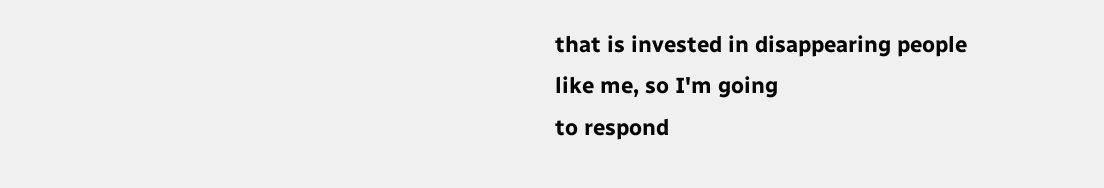that is invested in disappearing people
like me, so I'm going
to respond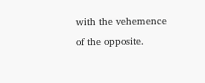with the vehemence
of the opposite.